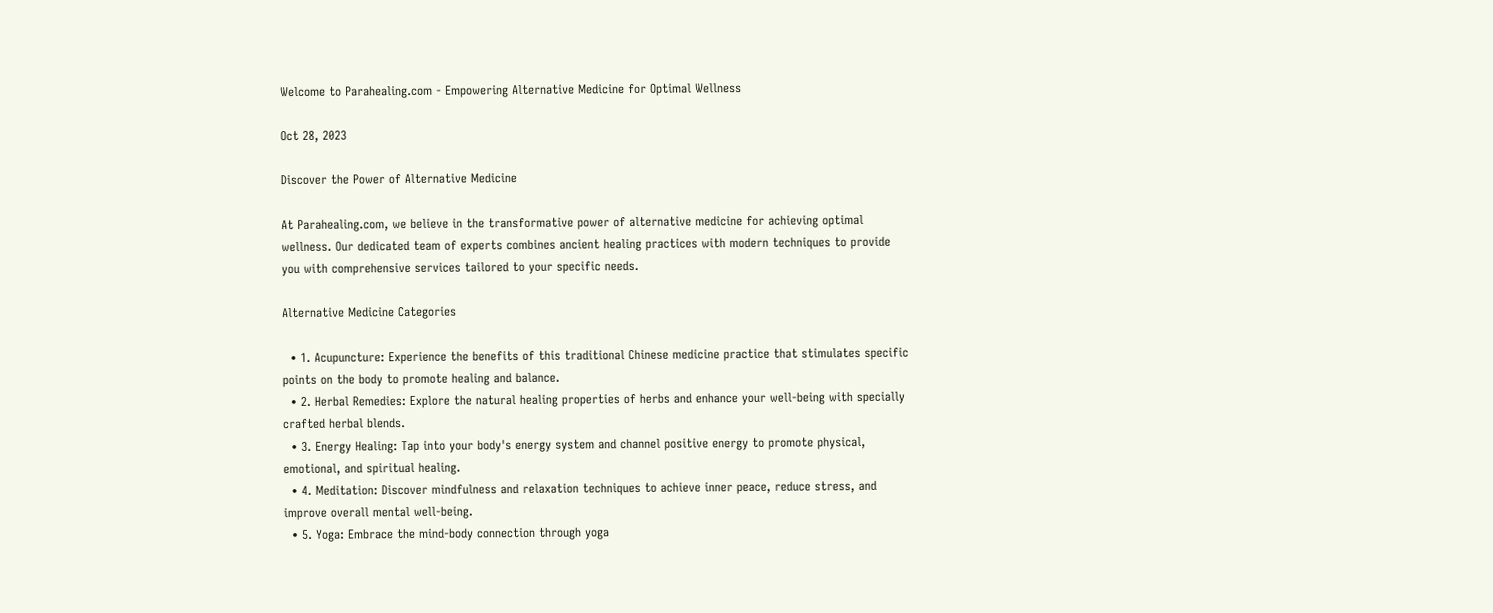Welcome to Parahealing.com - Empowering Alternative Medicine for Optimal Wellness

Oct 28, 2023

Discover the Power of Alternative Medicine

At Parahealing.com, we believe in the transformative power of alternative medicine for achieving optimal wellness. Our dedicated team of experts combines ancient healing practices with modern techniques to provide you with comprehensive services tailored to your specific needs.

Alternative Medicine Categories

  • 1. Acupuncture: Experience the benefits of this traditional Chinese medicine practice that stimulates specific points on the body to promote healing and balance.
  • 2. Herbal Remedies: Explore the natural healing properties of herbs and enhance your well-being with specially crafted herbal blends.
  • 3. Energy Healing: Tap into your body's energy system and channel positive energy to promote physical, emotional, and spiritual healing.
  • 4. Meditation: Discover mindfulness and relaxation techniques to achieve inner peace, reduce stress, and improve overall mental well-being.
  • 5. Yoga: Embrace the mind-body connection through yoga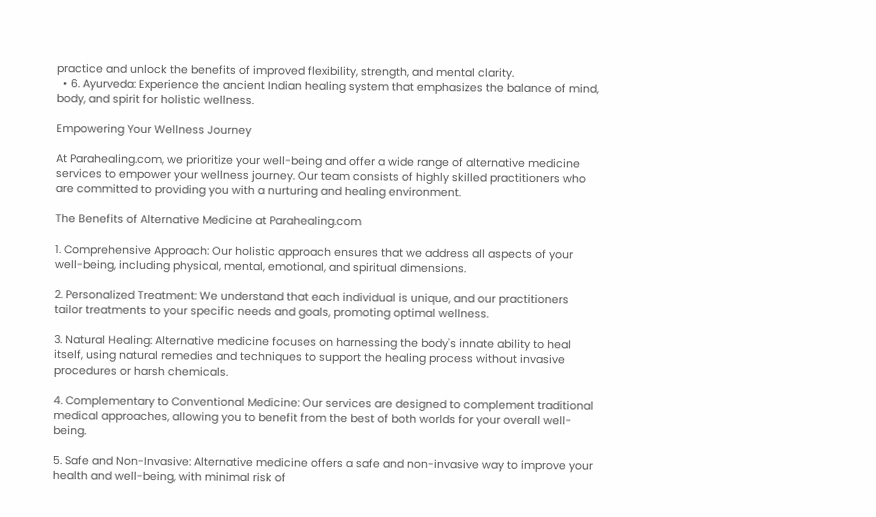practice and unlock the benefits of improved flexibility, strength, and mental clarity.
  • 6. Ayurveda: Experience the ancient Indian healing system that emphasizes the balance of mind, body, and spirit for holistic wellness.

Empowering Your Wellness Journey

At Parahealing.com, we prioritize your well-being and offer a wide range of alternative medicine services to empower your wellness journey. Our team consists of highly skilled practitioners who are committed to providing you with a nurturing and healing environment.

The Benefits of Alternative Medicine at Parahealing.com

1. Comprehensive Approach: Our holistic approach ensures that we address all aspects of your well-being, including physical, mental, emotional, and spiritual dimensions.

2. Personalized Treatment: We understand that each individual is unique, and our practitioners tailor treatments to your specific needs and goals, promoting optimal wellness.

3. Natural Healing: Alternative medicine focuses on harnessing the body's innate ability to heal itself, using natural remedies and techniques to support the healing process without invasive procedures or harsh chemicals.

4. Complementary to Conventional Medicine: Our services are designed to complement traditional medical approaches, allowing you to benefit from the best of both worlds for your overall well-being.

5. Safe and Non-Invasive: Alternative medicine offers a safe and non-invasive way to improve your health and well-being, with minimal risk of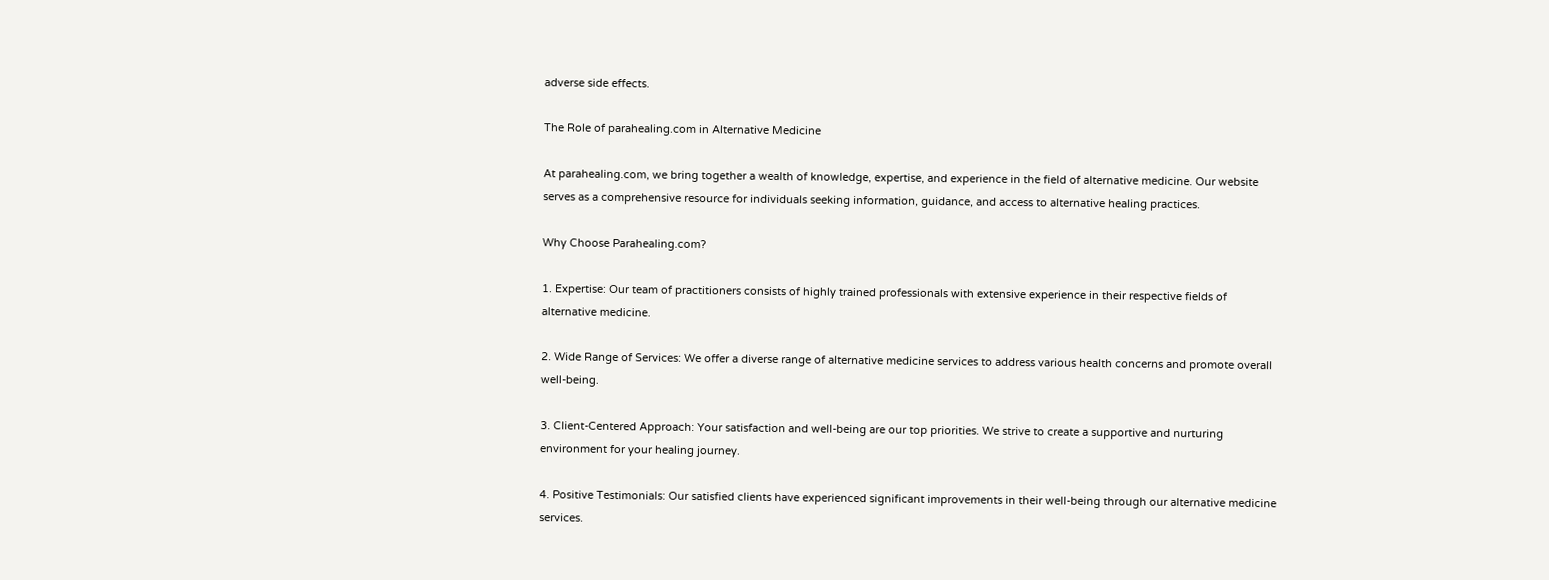adverse side effects.

The Role of parahealing.com in Alternative Medicine

At parahealing.com, we bring together a wealth of knowledge, expertise, and experience in the field of alternative medicine. Our website serves as a comprehensive resource for individuals seeking information, guidance, and access to alternative healing practices.

Why Choose Parahealing.com?

1. Expertise: Our team of practitioners consists of highly trained professionals with extensive experience in their respective fields of alternative medicine.

2. Wide Range of Services: We offer a diverse range of alternative medicine services to address various health concerns and promote overall well-being.

3. Client-Centered Approach: Your satisfaction and well-being are our top priorities. We strive to create a supportive and nurturing environment for your healing journey.

4. Positive Testimonials: Our satisfied clients have experienced significant improvements in their well-being through our alternative medicine services.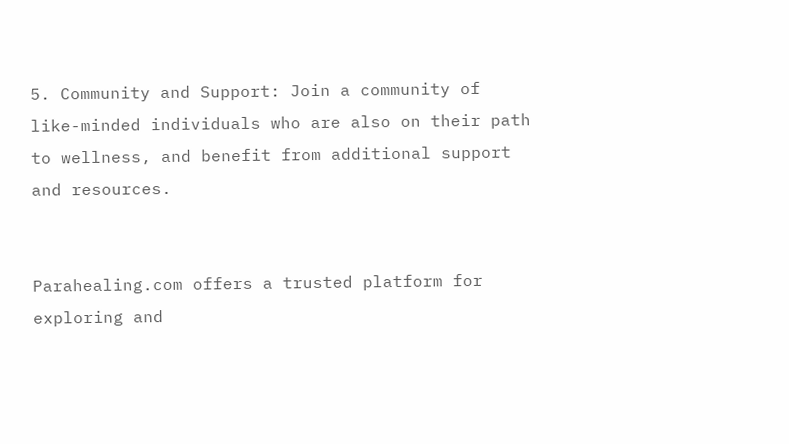5. Community and Support: Join a community of like-minded individuals who are also on their path to wellness, and benefit from additional support and resources.


Parahealing.com offers a trusted platform for exploring and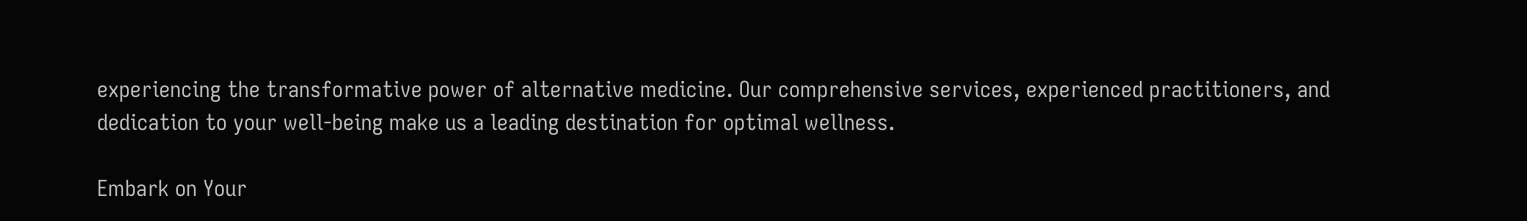experiencing the transformative power of alternative medicine. Our comprehensive services, experienced practitioners, and dedication to your well-being make us a leading destination for optimal wellness.

Embark on Your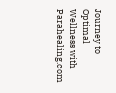Journey to Optimal Wellness with Parahealing.com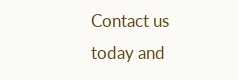Contact us today and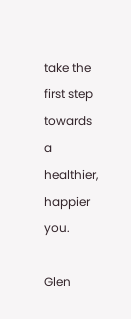take the first step towards a healthier, happier you.

Glen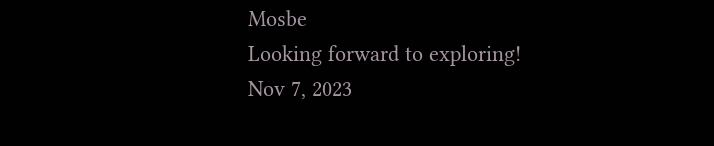Mosbe
Looking forward to exploring!
Nov 7, 2023